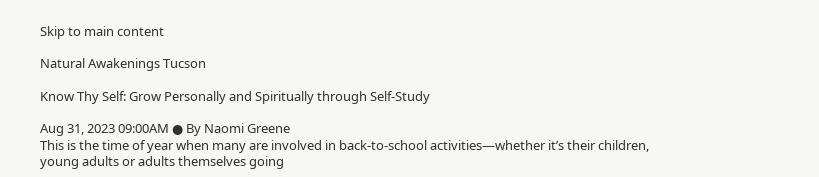Skip to main content

Natural Awakenings Tucson

Know Thy Self: Grow Personally and Spiritually through Self-Study

Aug 31, 2023 09:00AM ● By Naomi Greene
This is the time of year when many are involved in back-to-school activities—whether it’s their children, young adults or adults themselves going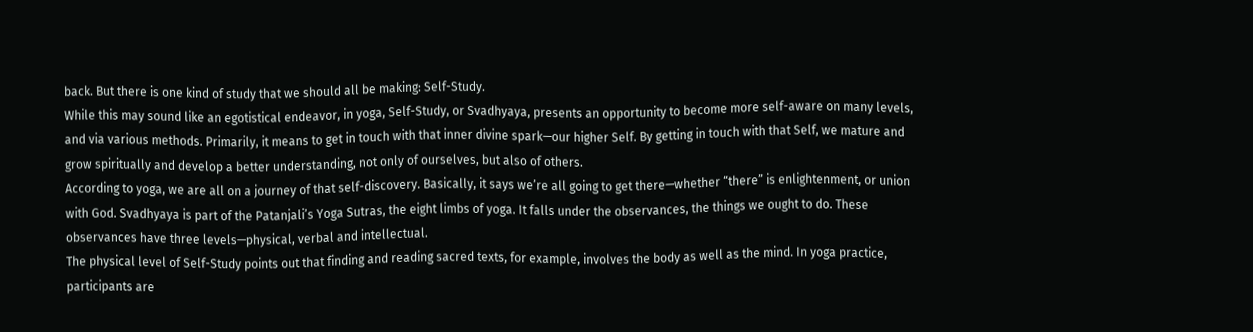back. But there is one kind of study that we should all be making: Self-Study.
While this may sound like an egotistical endeavor, in yoga, Self-Study, or Svadhyaya, presents an opportunity to become more self-aware on many levels, and via various methods. Primarily, it means to get in touch with that inner divine spark—our higher Self. By getting in touch with that Self, we mature and grow spiritually and develop a better understanding, not only of ourselves, but also of others.
According to yoga, we are all on a journey of that self-discovery. Basically, it says we’re all going to get there—whether “there” is enlightenment, or union with God. Svadhyaya is part of the Patanjali’s Yoga Sutras, the eight limbs of yoga. It falls under the observances, the things we ought to do. These observances have three levels—physical, verbal and intellectual.
The physical level of Self-Study points out that finding and reading sacred texts, for example, involves the body as well as the mind. In yoga practice, participants are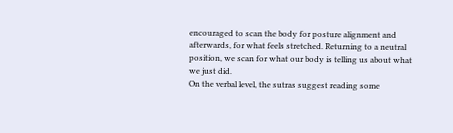encouraged to scan the body for posture alignment and afterwards, for what feels stretched. Returning to a neutral position, we scan for what our body is telling us about what we just did.
On the verbal level, the sutras suggest reading some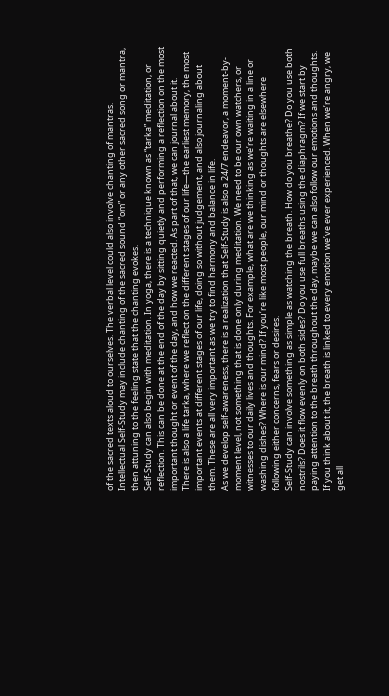of the sacred texts aloud to ourselves. The verbal level could also involve chanting of mantras.
Intellectual Self-Study may include chanting of the sacred sound “om” or any other sacred song or mantra, then attuning to the feeling state that the chanting evokes.
Self-Study can also begin with meditation. In yoga, there is a technique known as “tarka” meditation, or reflection. This can be done at the end of the day by sitting quietly and performing a reflection on the most important thought or event of the day, and how we reacted. As part of that, we can journal about it.
There is also a life tarka, where we reflect on the different stages of our life—the earliest memory, the most important events at different stages of our life, doing so without judgement, and also journaling about them. These are all very important as we try to find harmony and balance in life.
As we develop self-awareness, there is a realization that Self-Study is also a 24/7 endeavor, a moment-by-moment level, not something that is done only during meditation. We need to be our own watchers, or witnesses to our daily lives and thoughts. For example, what are we thinking as we’re waiting in a line or washing dishes? Where is our mind? If you’re like most people, our mind or thoughts are elsewhere following either concerns, fears or desires.
Self-Study can involve something as simple as watching the breath. How do you breathe? Do you use both nostrils? Does it flow evenly on both sides? Do you use full breaths using the diaphragm? If we start by paying attention to the breath throughout the day, maybe we can also follow our emotions and thoughts.
If you think about it, the breath is linked to every emotion we’ve ever experienced. When we’re angry, we get all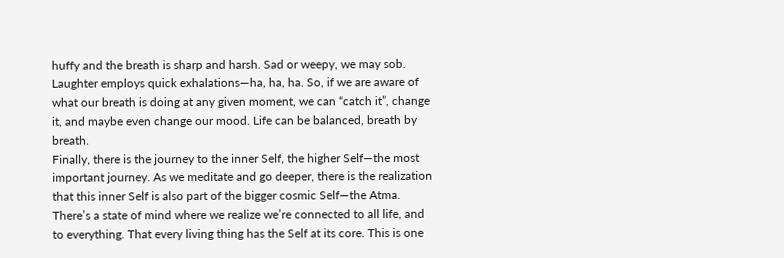huffy and the breath is sharp and harsh. Sad or weepy, we may sob. Laughter employs quick exhalations—ha, ha, ha. So, if we are aware of what our breath is doing at any given moment, we can “catch it”, change it, and maybe even change our mood. Life can be balanced, breath by breath.
Finally, there is the journey to the inner Self, the higher Self—the most important journey. As we meditate and go deeper, there is the realization that this inner Self is also part of the bigger cosmic Self—the Atma. There’s a state of mind where we realize we’re connected to all life, and to everything. That every living thing has the Self at its core. This is one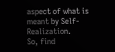aspect of what is meant by Self-Realization.
So, find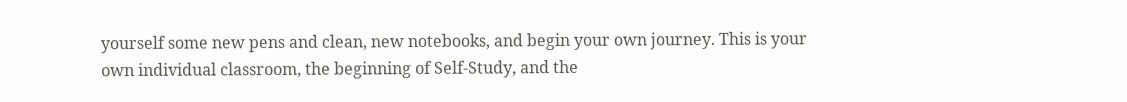yourself some new pens and clean, new notebooks, and begin your own journey. This is your own individual classroom, the beginning of Self-Study, and the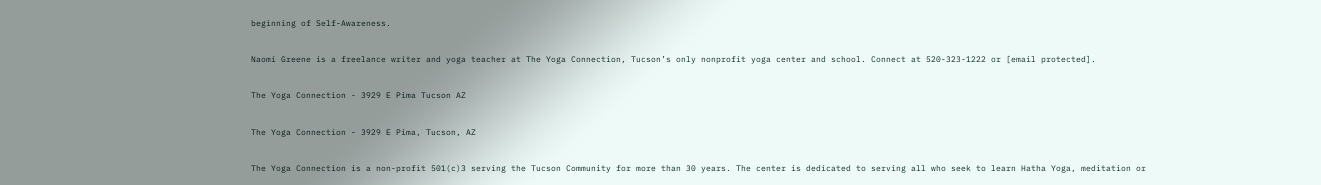beginning of Self-Awareness.

Naomi Greene is a freelance writer and yoga teacher at The Yoga Connection, Tucson’s only nonprofit yoga center and school. Connect at 520-323-1222 or [email protected].

The Yoga Connection - 3929 E Pima Tucson AZ

The Yoga Connection - 3929 E Pima, Tucson, AZ

The Yoga Connection is a non-profit 501(c)3 serving the Tucson Community for more than 30 years. The center is dedicated to serving all who seek to learn Hatha Yoga, meditation or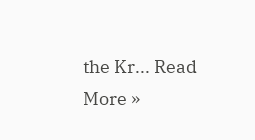the Kr... Read More »